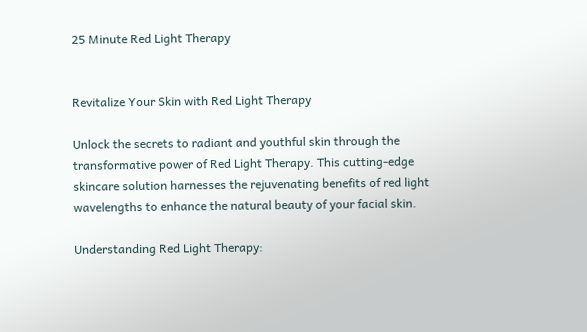25 Minute Red Light Therapy


Revitalize Your Skin with Red Light Therapy

Unlock the secrets to radiant and youthful skin through the transformative power of Red Light Therapy. This cutting-edge skincare solution harnesses the rejuvenating benefits of red light wavelengths to enhance the natural beauty of your facial skin.

Understanding Red Light Therapy: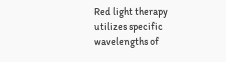Red light therapy utilizes specific wavelengths of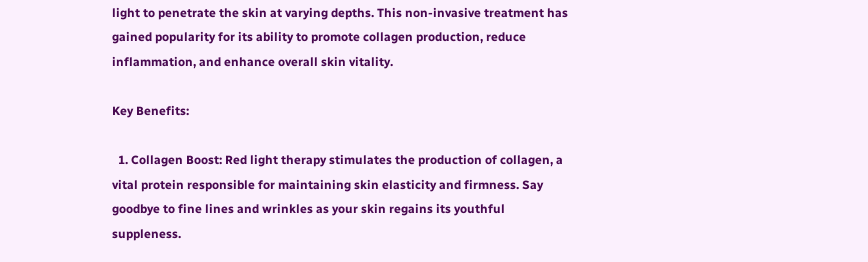light to penetrate the skin at varying depths. This non-invasive treatment has gained popularity for its ability to promote collagen production, reduce inflammation, and enhance overall skin vitality.

Key Benefits:

  1. Collagen Boost: Red light therapy stimulates the production of collagen, a vital protein responsible for maintaining skin elasticity and firmness. Say goodbye to fine lines and wrinkles as your skin regains its youthful suppleness.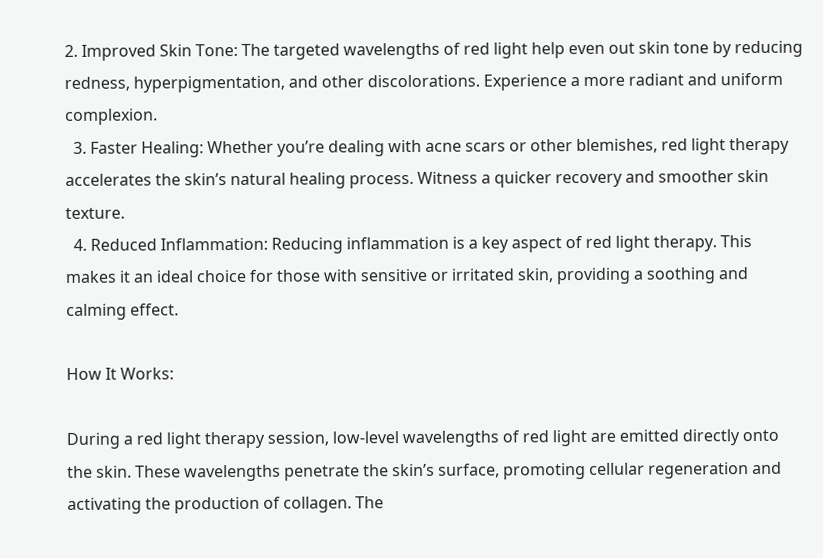2. Improved Skin Tone: The targeted wavelengths of red light help even out skin tone by reducing redness, hyperpigmentation, and other discolorations. Experience a more radiant and uniform complexion.
  3. Faster Healing: Whether you’re dealing with acne scars or other blemishes, red light therapy accelerates the skin’s natural healing process. Witness a quicker recovery and smoother skin texture.
  4. Reduced Inflammation: Reducing inflammation is a key aspect of red light therapy. This makes it an ideal choice for those with sensitive or irritated skin, providing a soothing and calming effect.

How It Works:

During a red light therapy session, low-level wavelengths of red light are emitted directly onto the skin. These wavelengths penetrate the skin’s surface, promoting cellular regeneration and activating the production of collagen. The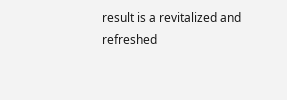result is a revitalized and refreshed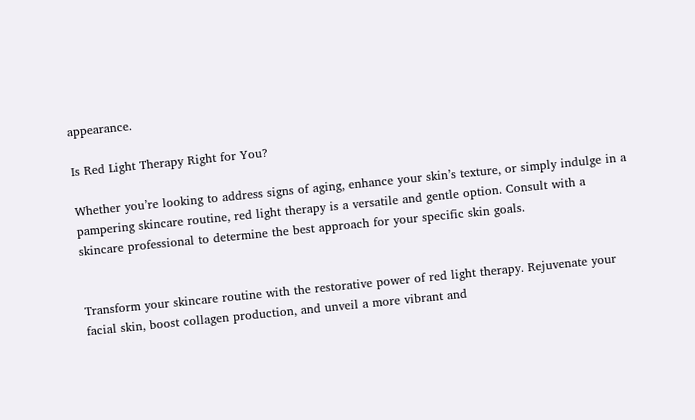appearance.

Is Red Light Therapy Right for You?

Whether you’re looking to address signs of aging, enhance your skin’s texture, or simply indulge in a pampering skincare routine, red light therapy is a versatile and gentle option. Consult with a skincare professional to determine the best approach for your specific skin goals.


Transform your skincare routine with the restorative power of red light therapy. Rejuvenate your facial skin, boost collagen production, and unveil a more vibrant and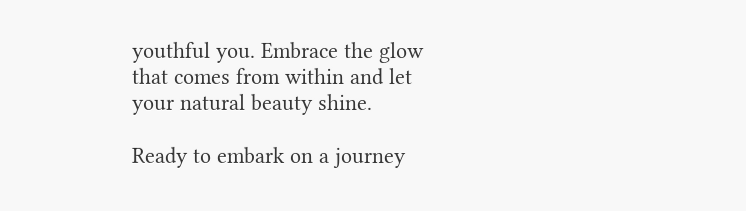youthful you. Embrace the glow that comes from within and let your natural beauty shine.

Ready to embark on a journey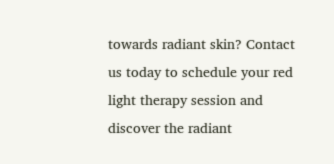towards radiant skin? Contact us today to schedule your red light therapy session and discover the radiant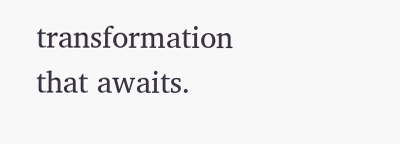transformation that awaits.